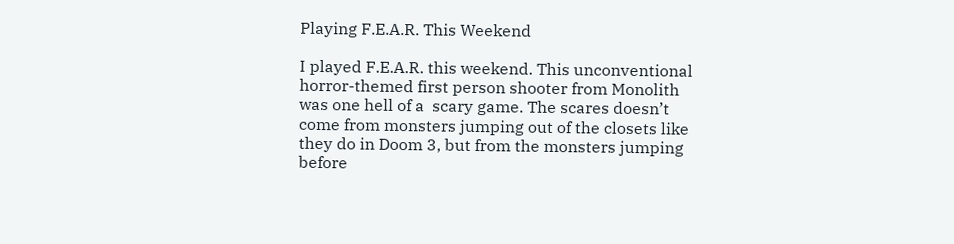Playing F.E.A.R. This Weekend

I played F.E.A.R. this weekend. This unconventional horror-themed first person shooter from Monolith was one hell of a  scary game. The scares doesn’t come from monsters jumping out of the closets like they do in Doom 3, but from the monsters jumping before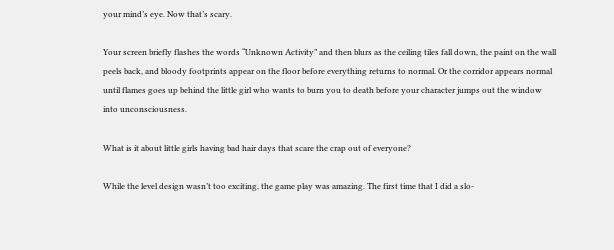your mind’s eye. Now that’s scary.

Your screen briefly flashes the words “Unknown Activity” and then blurs as the ceiling tiles fall down, the paint on the wall peels back, and bloody footprints appear on the floor before everything returns to normal. Or the corridor appears normal until flames goes up behind the little girl who wants to burn you to death before your character jumps out the window into unconsciousness.

What is it about little girls having bad hair days that scare the crap out of everyone?

While the level design wasn’t too exciting, the game play was amazing. The first time that I did a slo-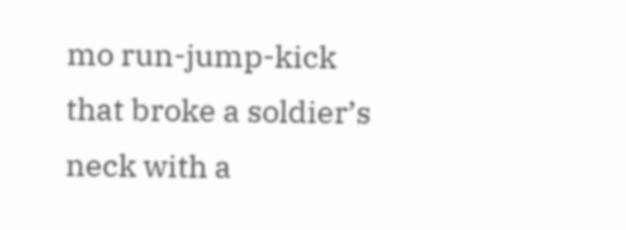mo run-jump-kick that broke a soldier’s neck with a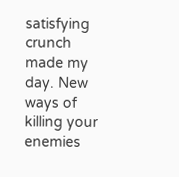satisfying crunch made my day. New ways of killing your enemies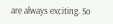are always exciting. So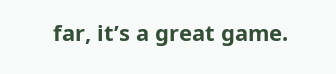far, it’s a great game.